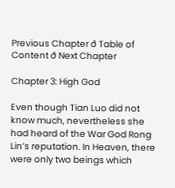Previous Chapter ð Table of Content ð Next Chapter

Chapter 3: High God

Even though Tian Luo did not know much, nevertheless she had heard of the War God Rong Lin’s reputation. In Heaven, there were only two beings which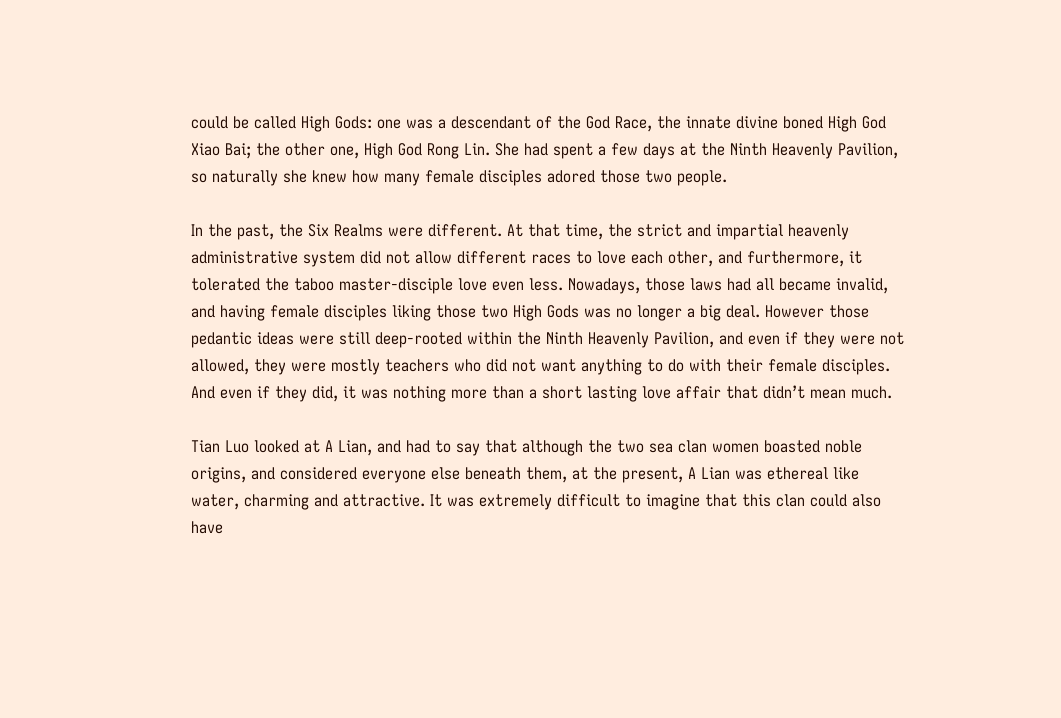could be called High Gods: one was a descendant of the God Race, the innate divine boned High God Xiao Bai; the other one, High God Rong Lin. She had spent a few days at the Ninth Heavenly Pavilion, so naturally she knew how many female disciples adored those two people.

In the past, the Six Realms were different. At that time, the strict and impartial heavenly administrative system did not allow different races to love each other, and furthermore, it tolerated the taboo master-disciple love even less. Nowadays, those laws had all became invalid, and having female disciples liking those two High Gods was no longer a big deal. However those pedantic ideas were still deep-rooted within the Ninth Heavenly Pavilion, and even if they were not allowed, they were mostly teachers who did not want anything to do with their female disciples. And even if they did, it was nothing more than a short lasting love affair that didn’t mean much.

Tian Luo looked at A Lian, and had to say that although the two sea clan women boasted noble origins, and considered everyone else beneath them, at the present, A Lian was ethereal like water, charming and attractive. It was extremely difficult to imagine that this clan could also have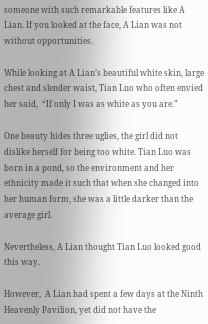someone with such remarkable features like A Lian. If you looked at the face, A Lian was not without opportunities.

While looking at A Lian’s beautiful white skin, large chest and slender waist, Tian Luo who often envied her said,  “If only I was as white as you are.”

One beauty hides three uglies, the girl did not dislike herself for being too white. Tian Luo was born in a pond, so the environment and her ethnicity made it such that when she changed into her human form, she was a little darker than the average girl.

Nevertheless, A Lian thought Tian Luo looked good this way.

However,  A Lian had spent a few days at the Ninth Heavenly Pavilion, yet did not have the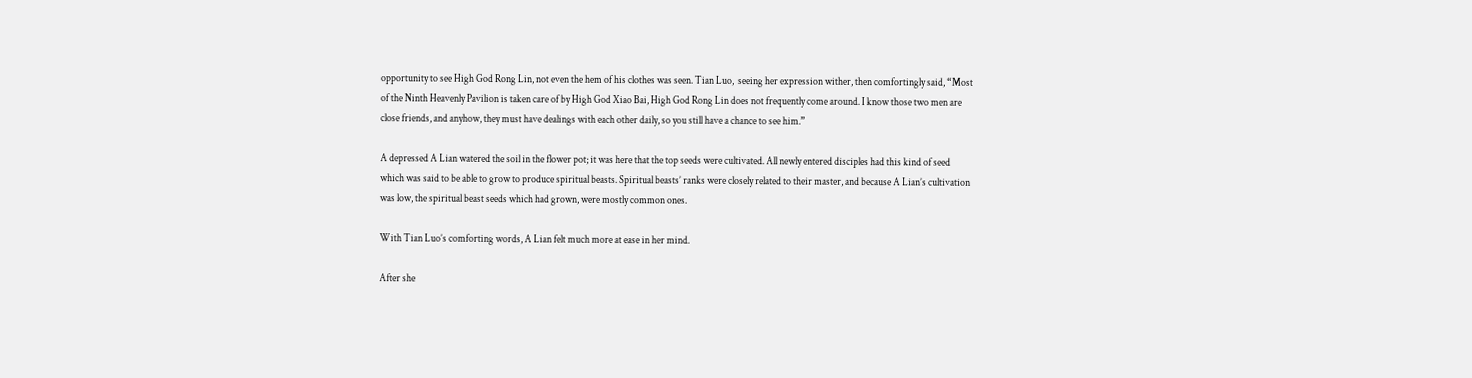opportunity to see High God Rong Lin, not even the hem of his clothes was seen. Tian Luo,  seeing her expression wither, then comfortingly said, “Most of the Ninth Heavenly Pavilion is taken care of by High God Xiao Bai, High God Rong Lin does not frequently come around. I know those two men are close friends, and anyhow, they must have dealings with each other daily, so you still have a chance to see him.”

A depressed A Lian watered the soil in the flower pot; it was here that the top seeds were cultivated. All newly entered disciples had this kind of seed which was said to be able to grow to produce spiritual beasts. Spiritual beasts’ ranks were closely related to their master, and because A Lian’s cultivation was low, the spiritual beast seeds which had grown, were mostly common ones.

With Tian Luo’s comforting words, A Lian felt much more at ease in her mind.

After she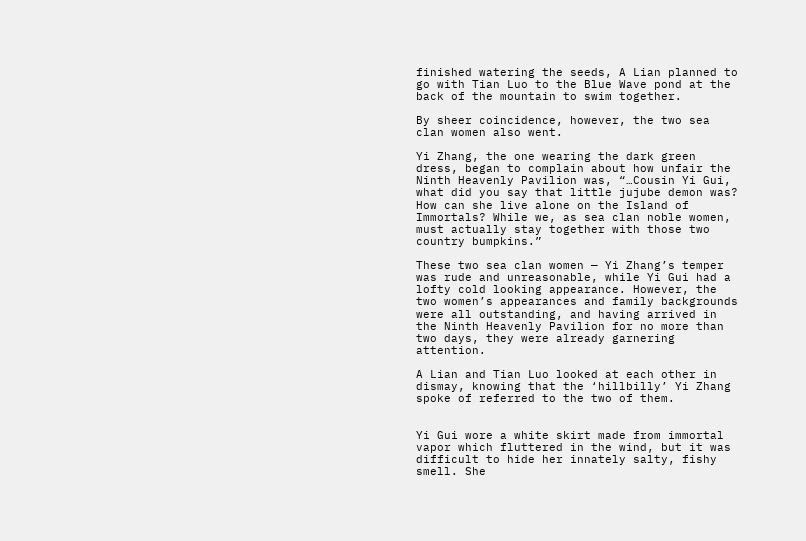finished watering the seeds, A Lian planned to go with Tian Luo to the Blue Wave pond at the back of the mountain to swim together.

By sheer coincidence, however, the two sea clan women also went.

Yi Zhang, the one wearing the dark green dress, began to complain about how unfair the Ninth Heavenly Pavilion was, “…Cousin Yi Gui, what did you say that little jujube demon was?  How can she live alone on the Island of Immortals? While we, as sea clan noble women, must actually stay together with those two country bumpkins.”

These two sea clan women — Yi Zhang’s temper was rude and unreasonable, while Yi Gui had a lofty cold looking appearance. However, the two women’s appearances and family backgrounds were all outstanding, and having arrived in the Ninth Heavenly Pavilion for no more than two days, they were already garnering attention.

A Lian and Tian Luo looked at each other in dismay, knowing that the ‘hillbilly’ Yi Zhang spoke of referred to the two of them.


Yi Gui wore a white skirt made from immortal vapor which fluttered in the wind, but it was difficult to hide her innately salty, fishy smell. She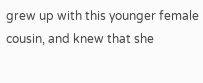grew up with this younger female cousin, and knew that she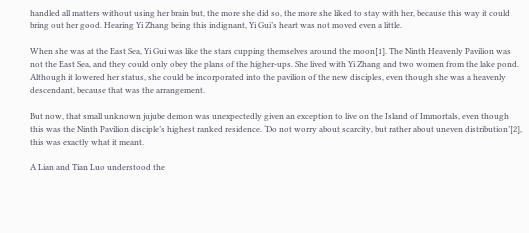handled all matters without using her brain but, the more she did so, the more she liked to stay with her, because this way it could bring out her good. Hearing Yi Zhang being this indignant, Yi Gui’s heart was not moved even a little.

When she was at the East Sea, Yi Gui was like the stars cupping themselves around the moon[1]. The Ninth Heavenly Pavilion was not the East Sea, and they could only obey the plans of the higher-ups. She lived with Yi Zhang and two women from the lake pond.  Although it lowered her status, she could be incorporated into the pavilion of the new disciples, even though she was a heavenly descendant, because that was the arrangement.

But now, that small unknown jujube demon was unexpectedly given an exception to live on the Island of Immortals, even though this was the Ninth Pavilion disciple’s highest ranked residence. ‘Do not worry about scarcity, but rather about uneven distribution’[2], this was exactly what it meant.

A Lian and Tian Luo understood the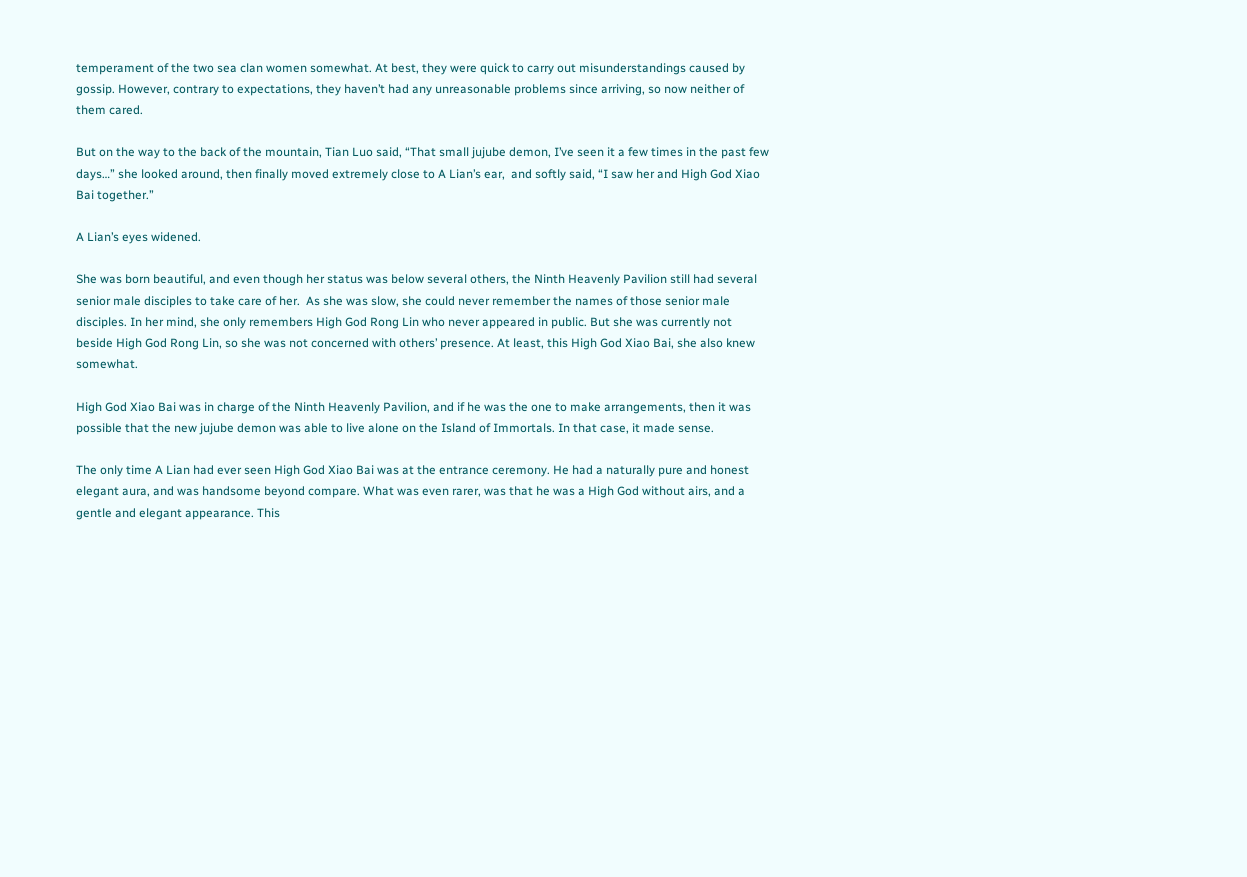temperament of the two sea clan women somewhat. At best, they were quick to carry out misunderstandings caused by gossip. However, contrary to expectations, they haven’t had any unreasonable problems since arriving, so now neither of them cared.

But on the way to the back of the mountain, Tian Luo said, “That small jujube demon, I’ve seen it a few times in the past few days…” she looked around, then finally moved extremely close to A Lian’s ear,  and softly said, “I saw her and High God Xiao Bai together.”

A Lian’s eyes widened.

She was born beautiful, and even though her status was below several others, the Ninth Heavenly Pavilion still had several senior male disciples to take care of her.  As she was slow, she could never remember the names of those senior male disciples. In her mind, she only remembers High God Rong Lin who never appeared in public. But she was currently not beside High God Rong Lin, so she was not concerned with others’ presence. At least, this High God Xiao Bai, she also knew somewhat.

High God Xiao Bai was in charge of the Ninth Heavenly Pavilion, and if he was the one to make arrangements, then it was possible that the new jujube demon was able to live alone on the Island of Immortals. In that case, it made sense.

The only time A Lian had ever seen High God Xiao Bai was at the entrance ceremony. He had a naturally pure and honest elegant aura, and was handsome beyond compare. What was even rarer, was that he was a High God without airs, and a gentle and elegant appearance. This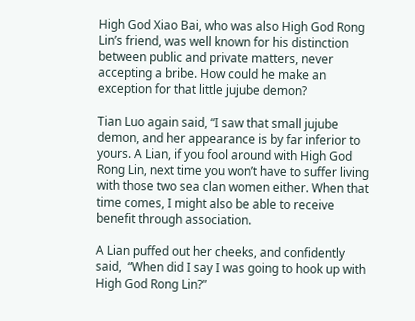High God Xiao Bai, who was also High God Rong Lin’s friend, was well known for his distinction between public and private matters, never accepting a bribe. How could he make an exception for that little jujube demon?

Tian Luo again said, “I saw that small jujube demon, and her appearance is by far inferior to yours. A Lian, if you fool around with High God Rong Lin, next time you won’t have to suffer living with those two sea clan women either. When that time comes, I might also be able to receive benefit through association.

A Lian puffed out her cheeks, and confidently said,  “When did I say I was going to hook up with High God Rong Lin?”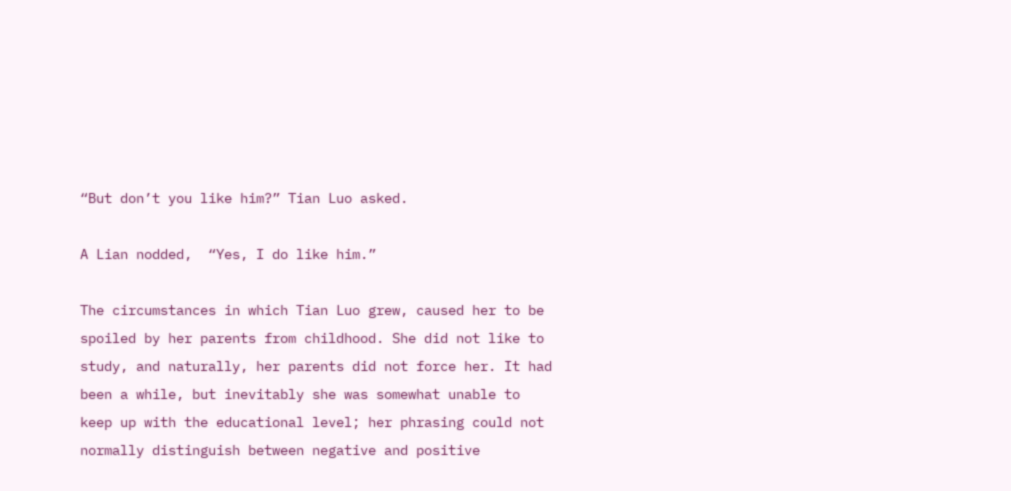“But don’t you like him?” Tian Luo asked.

A Lian nodded,  “Yes, I do like him.”

The circumstances in which Tian Luo grew, caused her to be spoiled by her parents from childhood. She did not like to study, and naturally, her parents did not force her. It had been a while, but inevitably she was somewhat unable to keep up with the educational level; her phrasing could not normally distinguish between negative and positive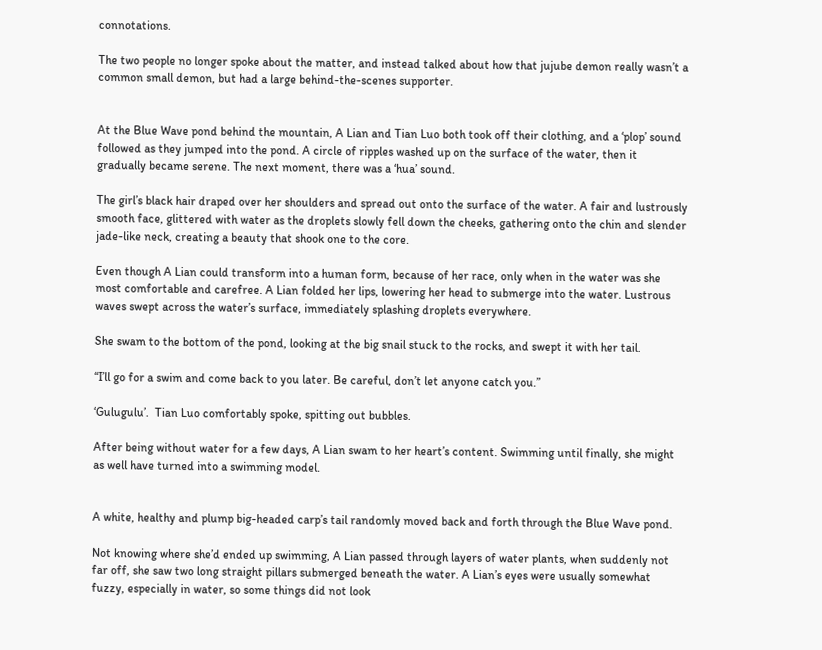connotations.

The two people no longer spoke about the matter, and instead talked about how that jujube demon really wasn’t a common small demon, but had a large behind-the-scenes supporter.


At the Blue Wave pond behind the mountain, A Lian and Tian Luo both took off their clothing, and a ‘plop’ sound followed as they jumped into the pond. A circle of ripples washed up on the surface of the water, then it gradually became serene. The next moment, there was a ‘hua’ sound.

The girl’s black hair draped over her shoulders and spread out onto the surface of the water. A fair and lustrously smooth face, glittered with water as the droplets slowly fell down the cheeks, gathering onto the chin and slender jade-like neck, creating a beauty that shook one to the core.

Even though A Lian could transform into a human form, because of her race, only when in the water was she most comfortable and carefree. A Lian folded her lips, lowering her head to submerge into the water. Lustrous waves swept across the water’s surface, immediately splashing droplets everywhere.

She swam to the bottom of the pond, looking at the big snail stuck to the rocks, and swept it with her tail.

“I’ll go for a swim and come back to you later. Be careful, don’t let anyone catch you.”

‘Gulugulu’.  Tian Luo comfortably spoke, spitting out bubbles.

After being without water for a few days, A Lian swam to her heart’s content. Swimming until finally, she might as well have turned into a swimming model.


A white, healthy and plump big-headed carp’s tail randomly moved back and forth through the Blue Wave pond.

Not knowing where she’d ended up swimming, A Lian passed through layers of water plants, when suddenly not far off, she saw two long straight pillars submerged beneath the water. A Lian’s eyes were usually somewhat fuzzy, especially in water, so some things did not look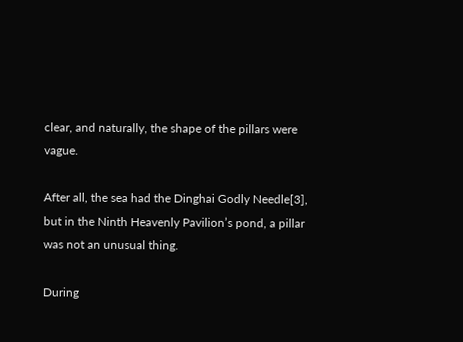clear, and naturally, the shape of the pillars were vague.

After all, the sea had the Dinghai Godly Needle[3], but in the Ninth Heavenly Pavilion’s pond, a pillar was not an unusual thing.

During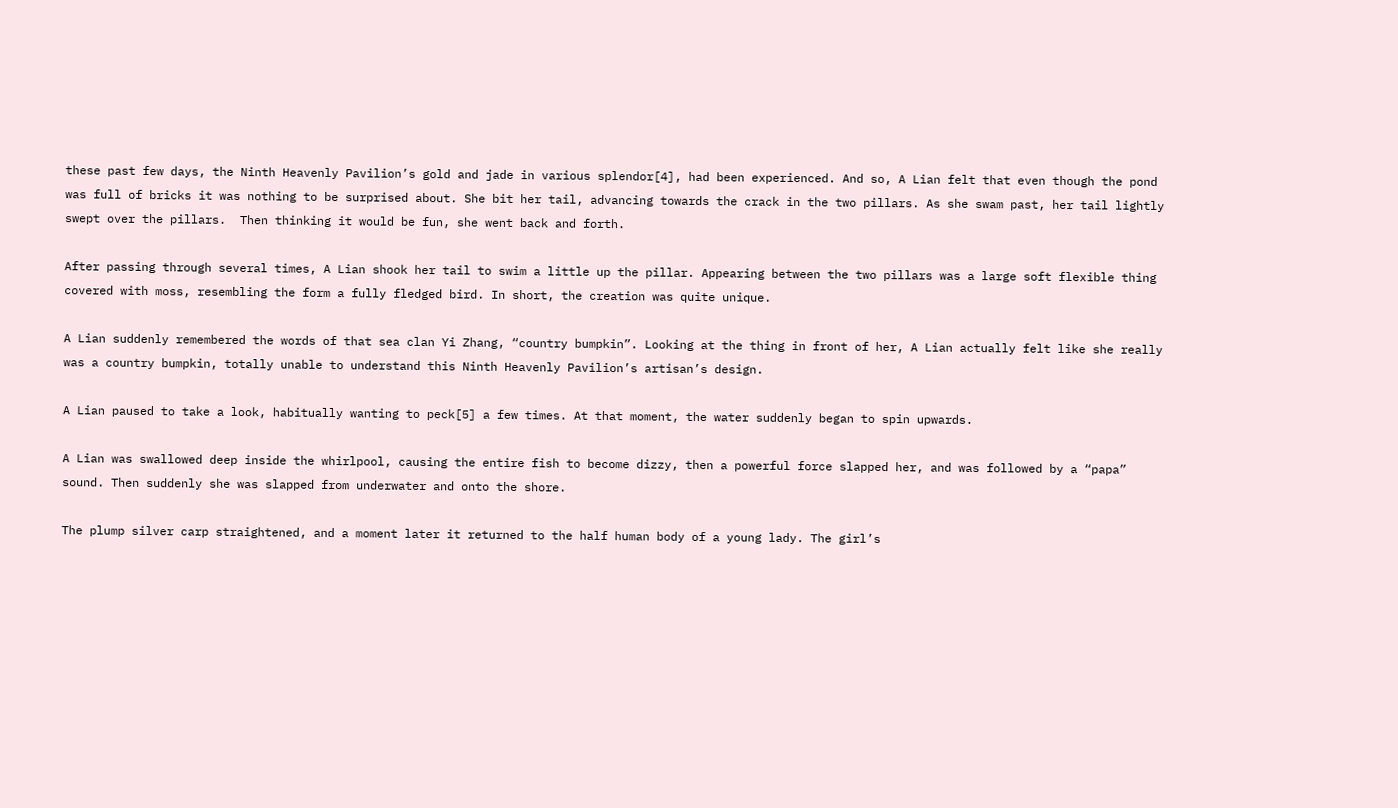these past few days, the Ninth Heavenly Pavilion’s gold and jade in various splendor[4], had been experienced. And so, A Lian felt that even though the pond was full of bricks it was nothing to be surprised about. She bit her tail, advancing towards the crack in the two pillars. As she swam past, her tail lightly swept over the pillars.  Then thinking it would be fun, she went back and forth.

After passing through several times, A Lian shook her tail to swim a little up the pillar. Appearing between the two pillars was a large soft flexible thing covered with moss, resembling the form a fully fledged bird. In short, the creation was quite unique.

A Lian suddenly remembered the words of that sea clan Yi Zhang, “country bumpkin”. Looking at the thing in front of her, A Lian actually felt like she really was a country bumpkin, totally unable to understand this Ninth Heavenly Pavilion’s artisan’s design.

A Lian paused to take a look, habitually wanting to peck[5] a few times. At that moment, the water suddenly began to spin upwards.

A Lian was swallowed deep inside the whirlpool, causing the entire fish to become dizzy, then a powerful force slapped her, and was followed by a “papa” sound. Then suddenly she was slapped from underwater and onto the shore.

The plump silver carp straightened, and a moment later it returned to the half human body of a young lady. The girl’s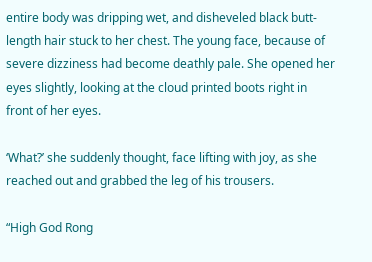entire body was dripping wet, and disheveled black butt-length hair stuck to her chest. The young face, because of severe dizziness had become deathly pale. She opened her eyes slightly, looking at the cloud printed boots right in front of her eyes.

‘What?’ she suddenly thought, face lifting with joy, as she reached out and grabbed the leg of his trousers.

“High God Rong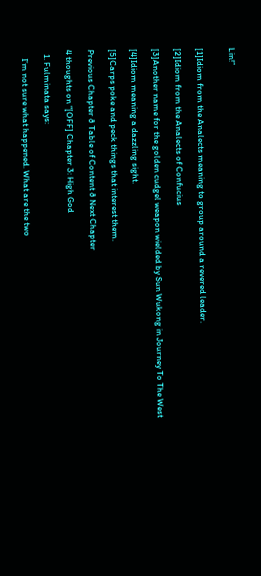Lin!”


[1]Idiom from the Analects meaning to group around a revered leader.

[2]Idiom from the Analects of Confucius

[3]Another name for the golden cudgel weapon wielded by Sun Wukong in Journey To The West

[4]Idiom meaning a dazzling sight.

[5]Carps poke and peck things that interest them.

Previous Chapter ð Table of Content ð Next Chapter

4 thoughts on “[OFF] Chapter 3: High God

  1. Fulminata says:

    I’m not sure what happened. What are the two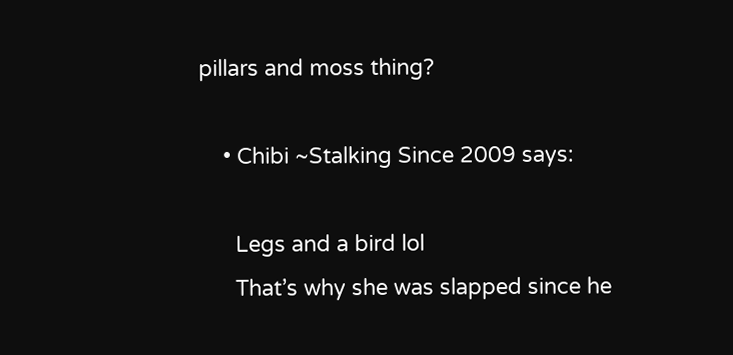pillars and moss thing?

    • Chibi ~Stalking Since 2009 says:

      Legs and a bird lol
      That’s why she was slapped since he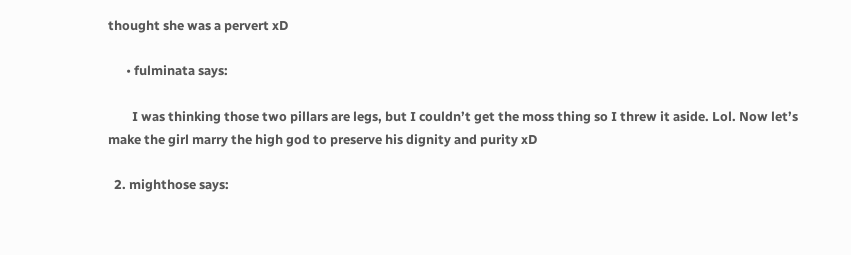thought she was a pervert xD

      • fulminata says:

        I was thinking those two pillars are legs, but I couldn’t get the moss thing so I threw it aside. Lol. Now let’s make the girl marry the high god to preserve his dignity and purity xD

  2. mighthose says: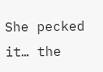She pecked it… the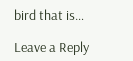bird that is…

Leave a Reply